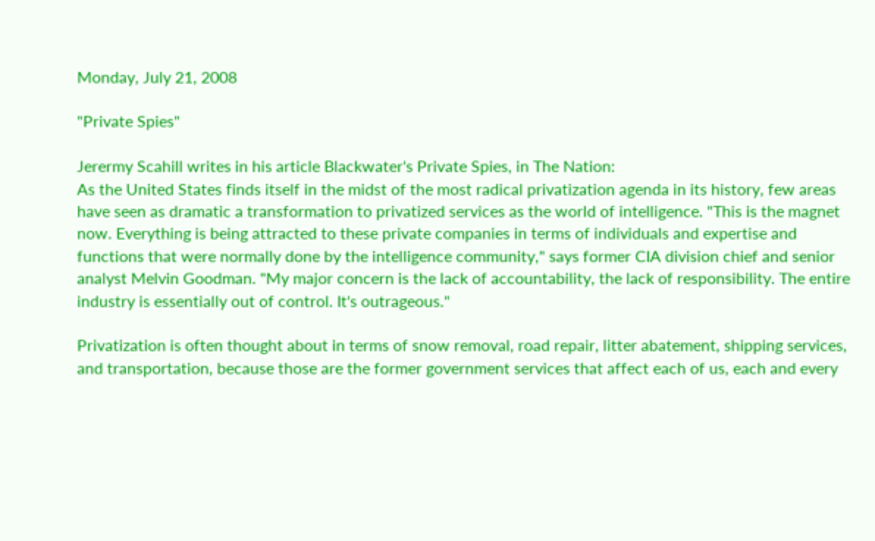Monday, July 21, 2008

"Private Spies"

Jerermy Scahill writes in his article Blackwater's Private Spies, in The Nation:
As the United States finds itself in the midst of the most radical privatization agenda in its history, few areas have seen as dramatic a transformation to privatized services as the world of intelligence. "This is the magnet now. Everything is being attracted to these private companies in terms of individuals and expertise and functions that were normally done by the intelligence community," says former CIA division chief and senior analyst Melvin Goodman. "My major concern is the lack of accountability, the lack of responsibility. The entire industry is essentially out of control. It's outrageous."

Privatization is often thought about in terms of snow removal, road repair, litter abatement, shipping services, and transportation, because those are the former government services that affect each of us, each and every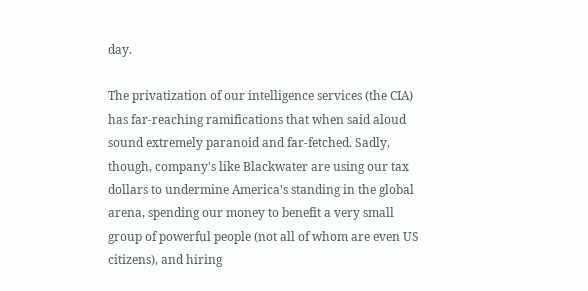day.

The privatization of our intelligence services (the CIA) has far-reaching ramifications that when said aloud sound extremely paranoid and far-fetched. Sadly, though, company's like Blackwater are using our tax dollars to undermine America's standing in the global arena, spending our money to benefit a very small group of powerful people (not all of whom are even US citizens), and hiring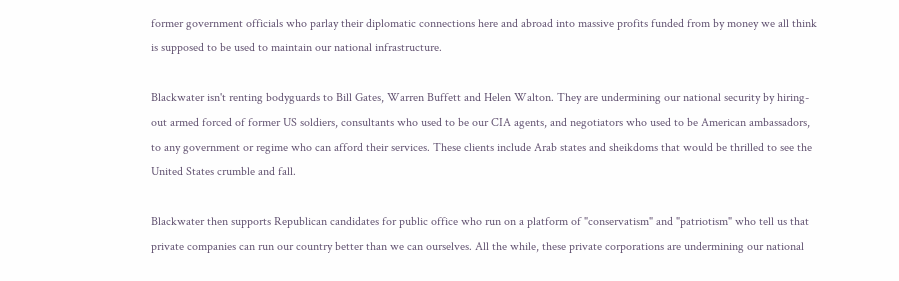former government officials who parlay their diplomatic connections here and abroad into massive profits funded from by money we all think is supposed to be used to maintain our national infrastructure.

Blackwater isn't renting bodyguards to Bill Gates, Warren Buffett and Helen Walton. They are undermining our national security by hiring-out armed forced of former US soldiers, consultants who used to be our CIA agents, and negotiators who used to be American ambassadors, to any government or regime who can afford their services. These clients include Arab states and sheikdoms that would be thrilled to see the United States crumble and fall.

Blackwater then supports Republican candidates for public office who run on a platform of "conservatism" and "patriotism" who tell us that private companies can run our country better than we can ourselves. All the while, these private corporations are undermining our national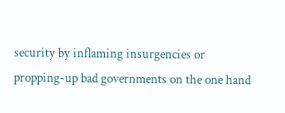security by inflaming insurgencies or propping-up bad governments on the one hand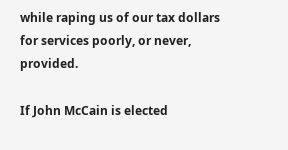while raping us of our tax dollars for services poorly, or never, provided.

If John McCain is elected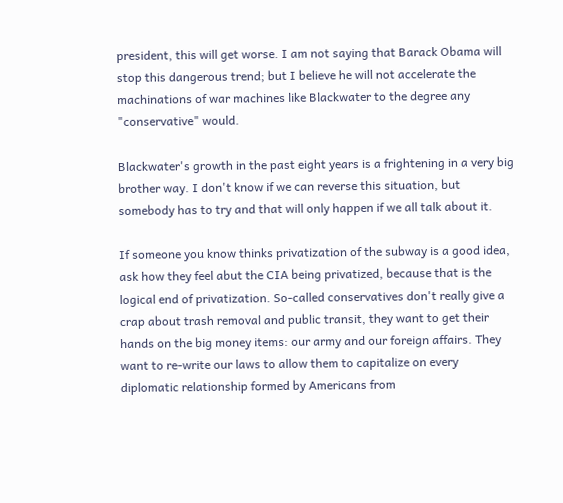president, this will get worse. I am not saying that Barack Obama will stop this dangerous trend; but I believe he will not accelerate the machinations of war machines like Blackwater to the degree any "conservative" would.

Blackwater's growth in the past eight years is a frightening in a very big brother way. I don't know if we can reverse this situation, but somebody has to try and that will only happen if we all talk about it.

If someone you know thinks privatization of the subway is a good idea, ask how they feel abut the CIA being privatized, because that is the logical end of privatization. So-called conservatives don't really give a crap about trash removal and public transit, they want to get their hands on the big money items: our army and our foreign affairs. They want to re-write our laws to allow them to capitalize on every diplomatic relationship formed by Americans from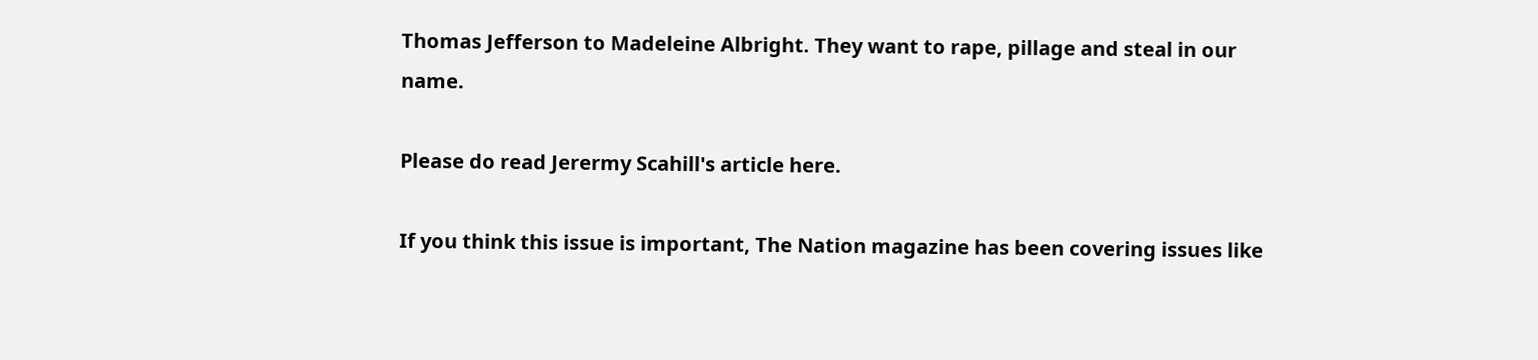Thomas Jefferson to Madeleine Albright. They want to rape, pillage and steal in our name.

Please do read Jerermy Scahill's article here.

If you think this issue is important, The Nation magazine has been covering issues like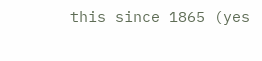this since 1865 (yes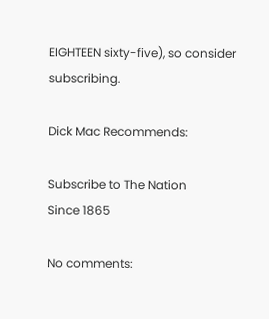EIGHTEEN sixty-five), so consider subscribing.

Dick Mac Recommends:

Subscribe to The Nation
Since 1865

No comments: